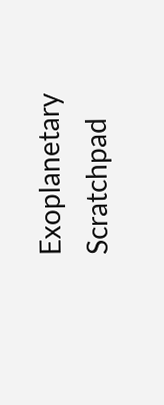Exoplanetary Scratchpad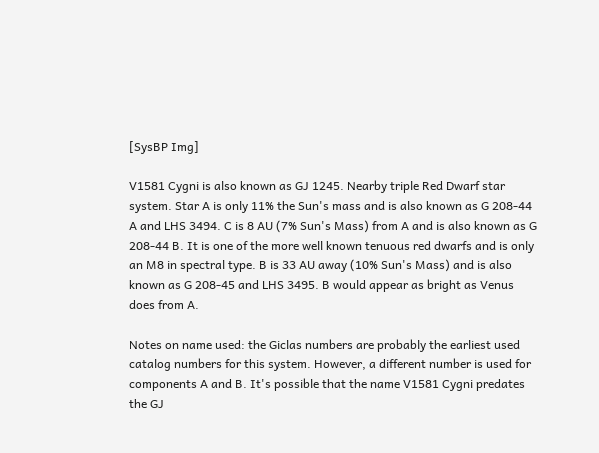[SysBP Img]

V1581 Cygni is also known as GJ 1245. Nearby triple Red Dwarf star system. Star A is only 11% the Sun's mass and is also known as G 208-44 A and LHS 3494. C is 8 AU (7% Sun's Mass) from A and is also known as G 208-44 B. It is one of the more well known tenuous red dwarfs and is only an M8 in spectral type. B is 33 AU away (10% Sun's Mass) and is also known as G 208-45 and LHS 3495. B would appear as bright as Venus does from A.

Notes on name used: the Giclas numbers are probably the earliest used catalog numbers for this system. However, a different number is used for components A and B. It's possible that the name V1581 Cygni predates the GJ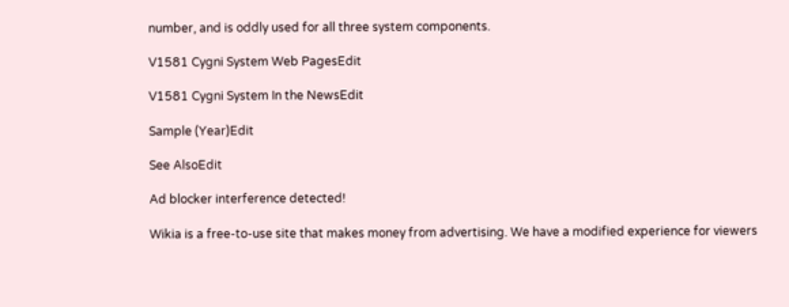number, and is oddly used for all three system components.

V1581 Cygni System Web PagesEdit

V1581 Cygni System In the NewsEdit

Sample (Year)Edit

See AlsoEdit

Ad blocker interference detected!

Wikia is a free-to-use site that makes money from advertising. We have a modified experience for viewers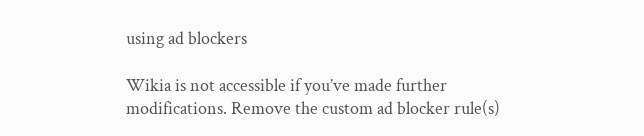using ad blockers

Wikia is not accessible if you’ve made further modifications. Remove the custom ad blocker rule(s)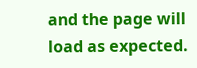and the page will load as expected.